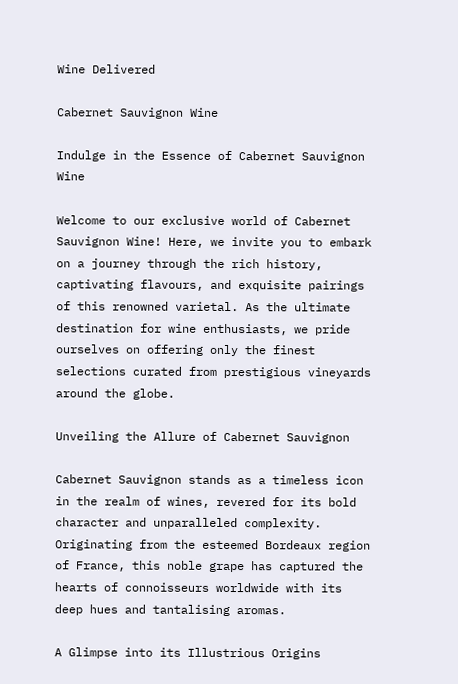Wine Delivered

Cabernet Sauvignon Wine

Indulge in the Essence of Cabernet Sauvignon Wine

Welcome to our exclusive world of Cabernet Sauvignon Wine! Here, we invite you to embark on a journey through the rich history, captivating flavours, and exquisite pairings of this renowned varietal. As the ultimate destination for wine enthusiasts, we pride ourselves on offering only the finest selections curated from prestigious vineyards around the globe.

Unveiling the Allure of Cabernet Sauvignon

Cabernet Sauvignon stands as a timeless icon in the realm of wines, revered for its bold character and unparalleled complexity. Originating from the esteemed Bordeaux region of France, this noble grape has captured the hearts of connoisseurs worldwide with its deep hues and tantalising aromas.

A Glimpse into its Illustrious Origins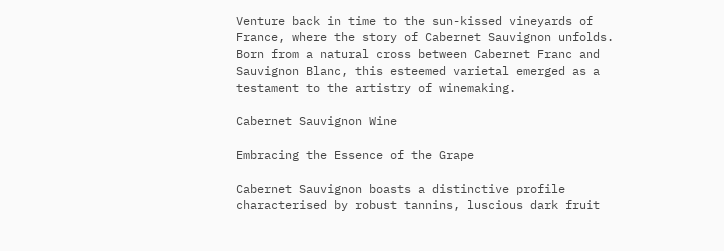Venture back in time to the sun-kissed vineyards of France, where the story of Cabernet Sauvignon unfolds. Born from a natural cross between Cabernet Franc and Sauvignon Blanc, this esteemed varietal emerged as a testament to the artistry of winemaking.

Cabernet Sauvignon Wine

Embracing the Essence of the Grape

Cabernet Sauvignon boasts a distinctive profile characterised by robust tannins, luscious dark fruit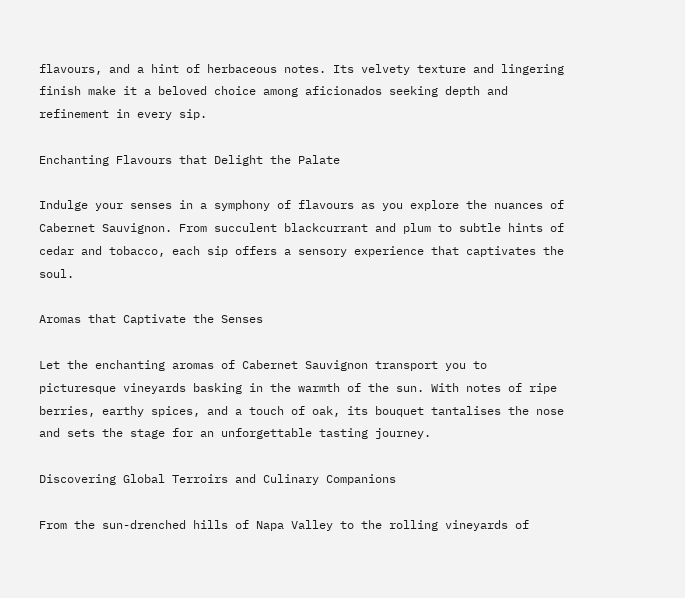flavours, and a hint of herbaceous notes. Its velvety texture and lingering finish make it a beloved choice among aficionados seeking depth and refinement in every sip.

Enchanting Flavours that Delight the Palate

Indulge your senses in a symphony of flavours as you explore the nuances of Cabernet Sauvignon. From succulent blackcurrant and plum to subtle hints of cedar and tobacco, each sip offers a sensory experience that captivates the soul.

Aromas that Captivate the Senses

Let the enchanting aromas of Cabernet Sauvignon transport you to picturesque vineyards basking in the warmth of the sun. With notes of ripe berries, earthy spices, and a touch of oak, its bouquet tantalises the nose and sets the stage for an unforgettable tasting journey.

Discovering Global Terroirs and Culinary Companions

From the sun-drenched hills of Napa Valley to the rolling vineyards of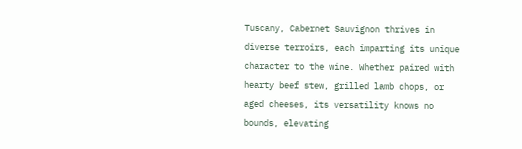Tuscany, Cabernet Sauvignon thrives in diverse terroirs, each imparting its unique character to the wine. Whether paired with hearty beef stew, grilled lamb chops, or aged cheeses, its versatility knows no bounds, elevating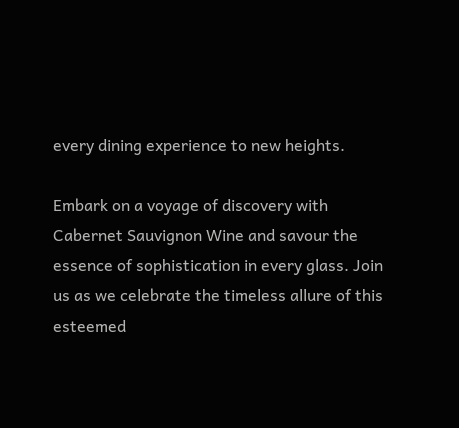every dining experience to new heights.

Embark on a voyage of discovery with Cabernet Sauvignon Wine and savour the essence of sophistication in every glass. Join us as we celebrate the timeless allure of this esteemed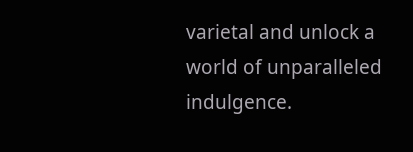varietal and unlock a world of unparalleled indulgence.